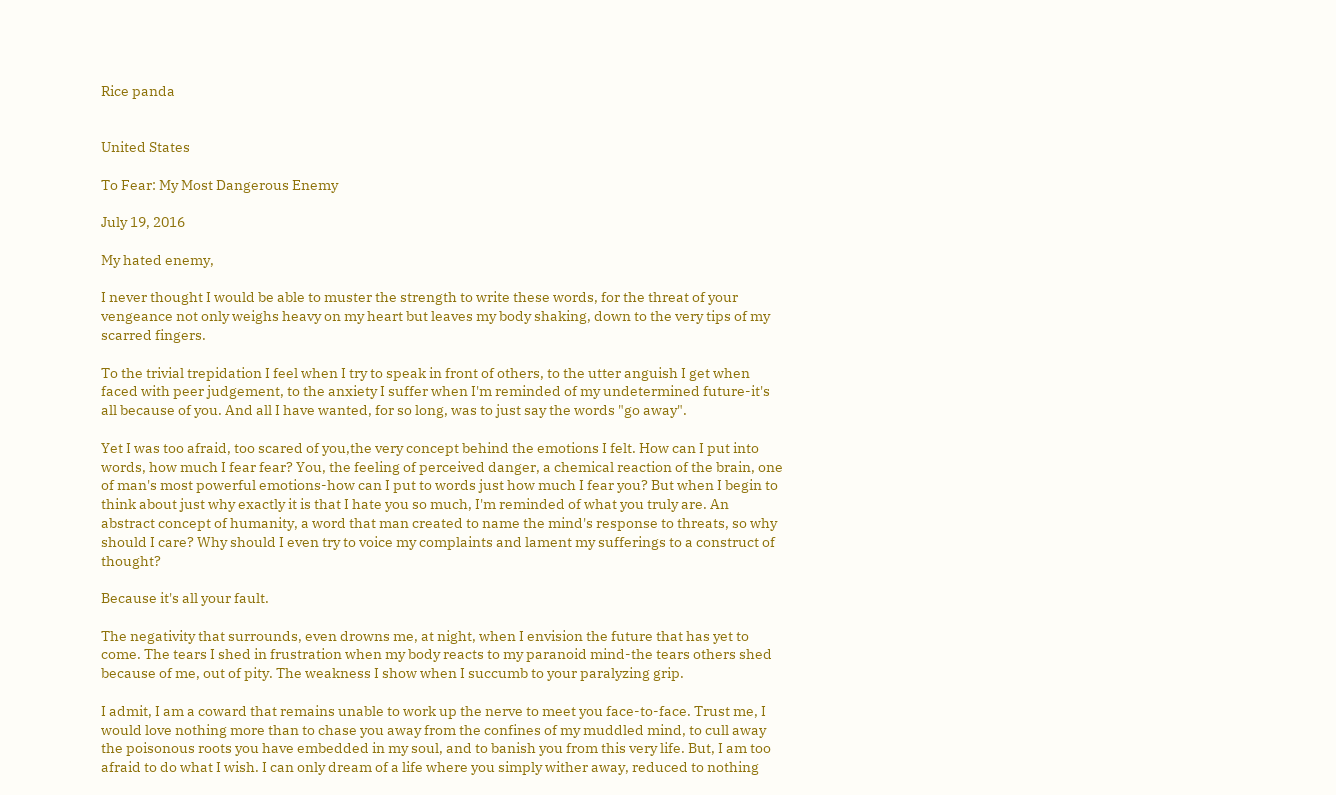Rice panda


United States

To Fear: My Most Dangerous Enemy

July 19, 2016

My hated enemy,

I never thought I would be able to muster the strength to write these words, for the threat of your vengeance not only weighs heavy on my heart but leaves my body shaking, down to the very tips of my scarred fingers.

To the trivial trepidation I feel when I try to speak in front of others, to the utter anguish I get when faced with peer judgement, to the anxiety I suffer when I'm reminded of my undetermined future-it's all because of you. And all I have wanted, for so long, was to just say the words "go away".

Yet I was too afraid, too scared of you,the very concept behind the emotions I felt. How can I put into words, how much I fear fear? You, the feeling of perceived danger, a chemical reaction of the brain, one of man's most powerful emotions-how can I put to words just how much I fear you? But when I begin to think about just why exactly it is that I hate you so much, I'm reminded of what you truly are. An abstract concept of humanity, a word that man created to name the mind's response to threats, so why should I care? Why should I even try to voice my complaints and lament my sufferings to a construct of thought?

Because it's all your fault.

The negativity that surrounds, even drowns me, at night, when I envision the future that has yet to come. The tears I shed in frustration when my body reacts to my paranoid mind-the tears others shed because of me, out of pity. The weakness I show when I succumb to your paralyzing grip.

I admit, I am a coward that remains unable to work up the nerve to meet you face-to-face. Trust me, I would love nothing more than to chase you away from the confines of my muddled mind, to cull away the poisonous roots you have embedded in my soul, and to banish you from this very life. But, I am too afraid to do what I wish. I can only dream of a life where you simply wither away, reduced to nothing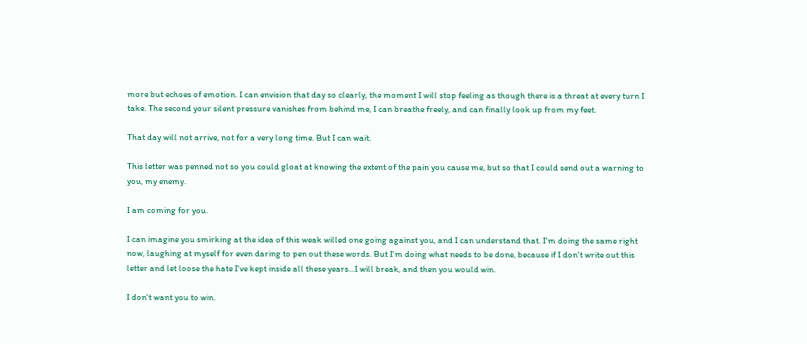more but echoes of emotion. I can envision that day so clearly, the moment I will stop feeling as though there is a threat at every turn I take. The second your silent pressure vanishes from behind me, I can breathe freely, and can finally look up from my feet.

That day will not arrive, not for a very long time. But I can wait.

This letter was penned not so you could gloat at knowing the extent of the pain you cause me, but so that I could send out a warning to you, my enemy.

I am coming for you.

I can imagine you smirking at the idea of this weak willed one going against you, and I can understand that. I'm doing the same right now, laughing at myself for even daring to pen out these words. But I'm doing what needs to be done, because if I don't write out this letter and let loose the hate I've kept inside all these years...I will break, and then you would win.

I don't want you to win.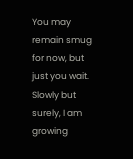You may remain smug for now, but just you wait. Slowly but surely, I am growing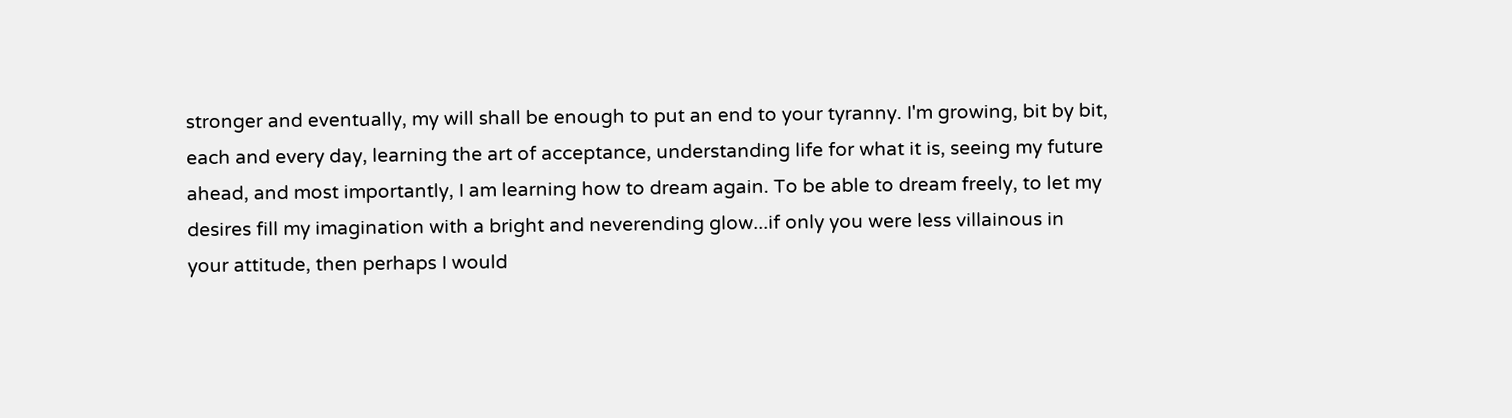stronger and eventually, my will shall be enough to put an end to your tyranny. I'm growing, bit by bit, each and every day, learning the art of acceptance, understanding life for what it is, seeing my future ahead, and most importantly, I am learning how to dream again. To be able to dream freely, to let my desires fill my imagination with a bright and neverending glow...if only you were less villainous in your attitude, then perhaps I would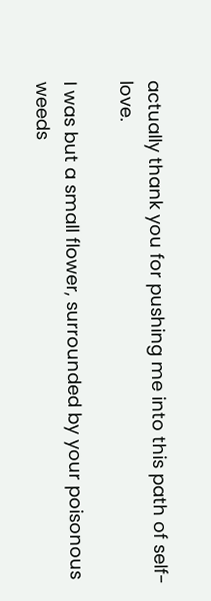actually thank you for pushing me into this path of self-love.

I was but a small flower, surrounded by your poisonous weeds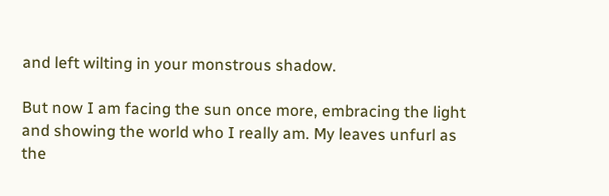and left wilting in your monstrous shadow.

But now I am facing the sun once more, embracing the light and showing the world who I really am. My leaves unfurl as the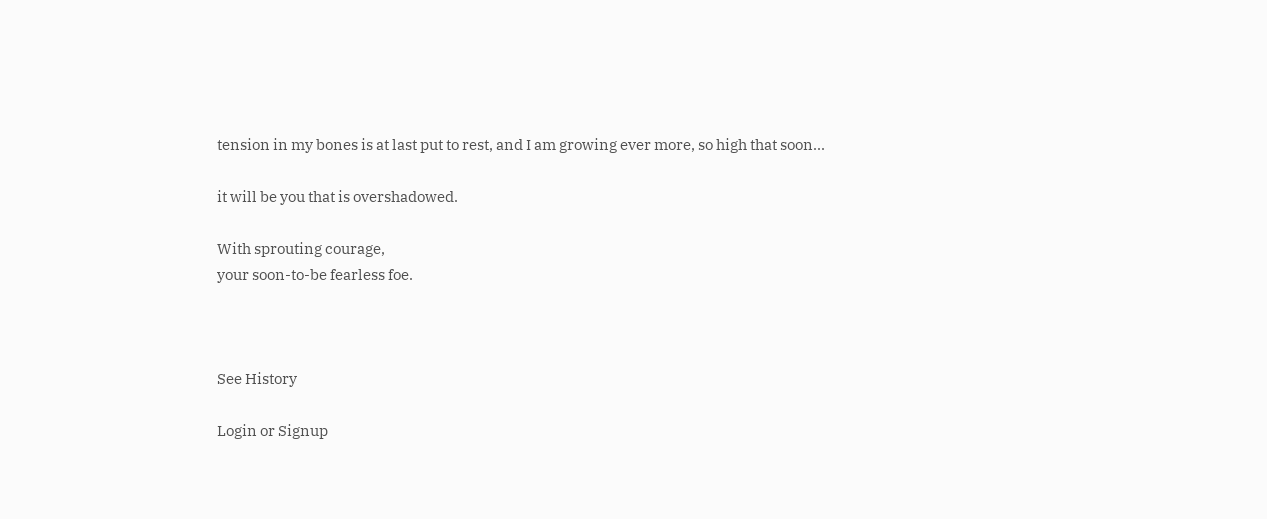tension in my bones is at last put to rest, and I am growing ever more, so high that soon...

it will be you that is overshadowed.

With sprouting courage,
your soon-to-be fearless foe.



See History

Login or Signup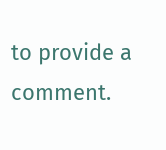to provide a comment.